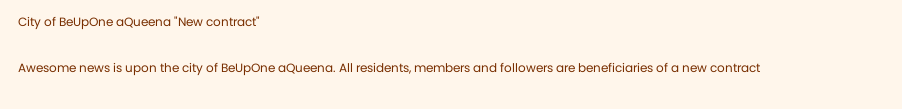City of BeUpOne aQueena "New contract"

Awesome news is upon the city of BeUpOne aQueena. All residents, members and followers are beneficiaries of a new contract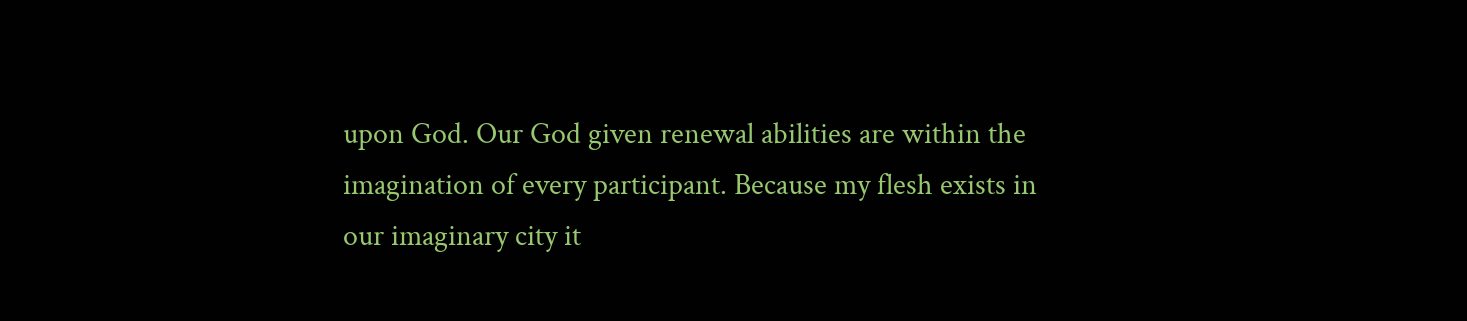upon God. Our God given renewal abilities are within the imagination of every participant. Because my flesh exists in our imaginary city it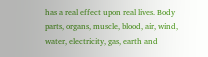has a real effect upon real lives. Body parts, organs, muscle, blood, air, wind, water, electricity, gas, earth and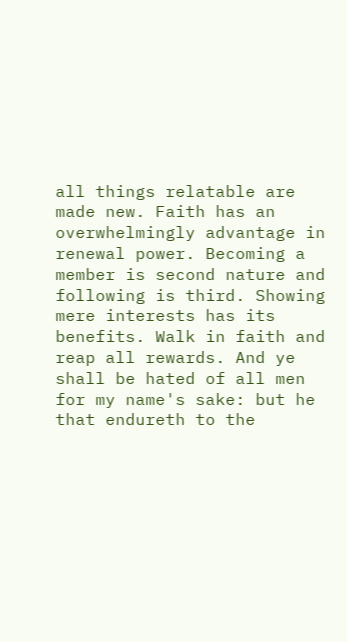all things relatable are made new. Faith has an overwhelmingly advantage in renewal power. Becoming a member is second nature and following is third. Showing mere interests has its benefits. Walk in faith and reap all rewards. And ye shall be hated of all men for my name's sake: but he that endureth to the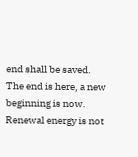end shall be saved. The end is here, a new beginning is now. Renewal energy is not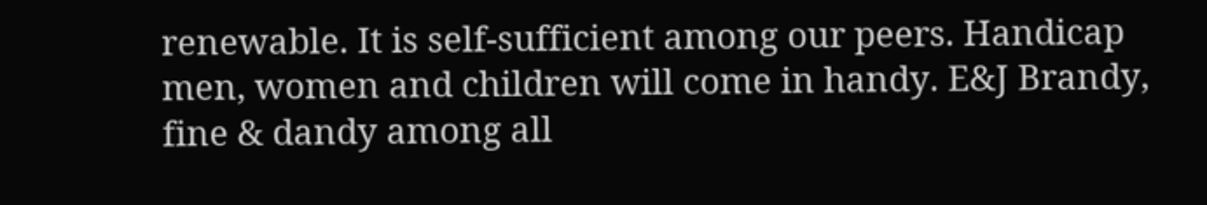renewable. It is self-sufficient among our peers. Handicap men, women and children will come in handy. E&J Brandy, fine & dandy among all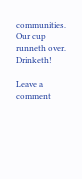communities. Our cup runneth over. Drinketh!

Leave a comment